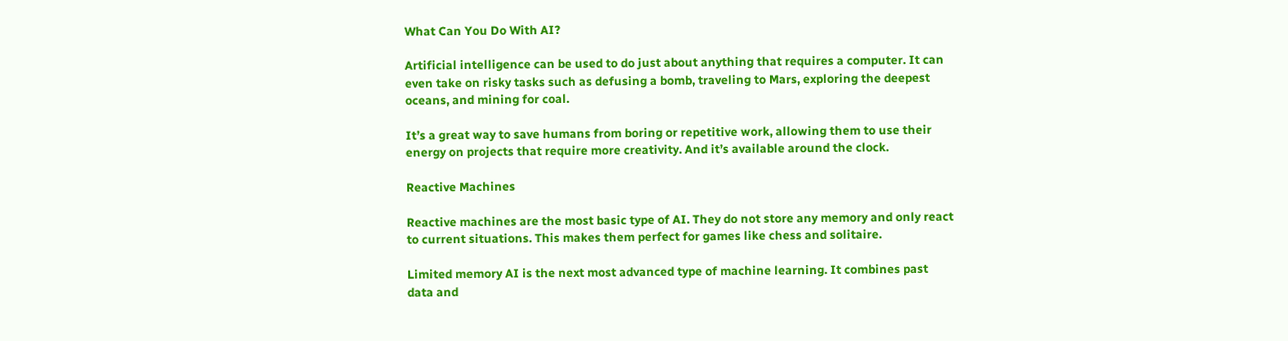What Can You Do With AI?

Artificial intelligence can be used to do just about anything that requires a computer. It can even take on risky tasks such as defusing a bomb, traveling to Mars, exploring the deepest oceans, and mining for coal.

It’s a great way to save humans from boring or repetitive work, allowing them to use their energy on projects that require more creativity. And it’s available around the clock.

Reactive Machines

Reactive machines are the most basic type of AI. They do not store any memory and only react to current situations. This makes them perfect for games like chess and solitaire.

Limited memory AI is the next most advanced type of machine learning. It combines past data and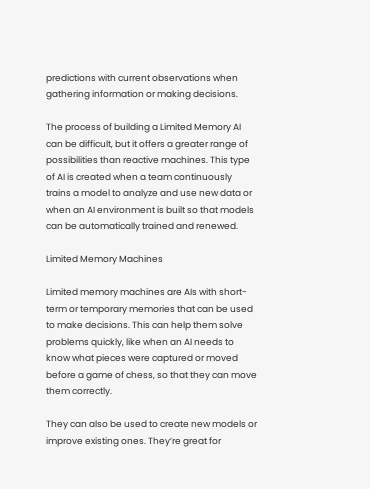predictions with current observations when gathering information or making decisions.

The process of building a Limited Memory AI can be difficult, but it offers a greater range of possibilities than reactive machines. This type of AI is created when a team continuously trains a model to analyze and use new data or when an AI environment is built so that models can be automatically trained and renewed.

Limited Memory Machines

Limited memory machines are AIs with short-term or temporary memories that can be used to make decisions. This can help them solve problems quickly, like when an AI needs to know what pieces were captured or moved before a game of chess, so that they can move them correctly.

They can also be used to create new models or improve existing ones. They’re great for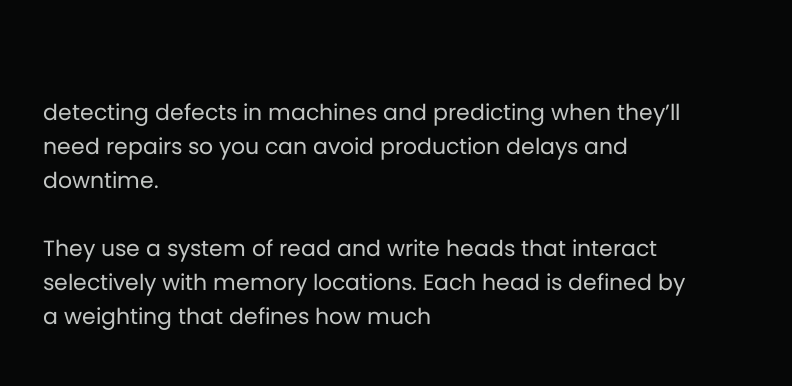detecting defects in machines and predicting when they’ll need repairs so you can avoid production delays and downtime.

They use a system of read and write heads that interact selectively with memory locations. Each head is defined by a weighting that defines how much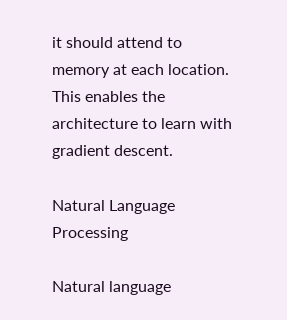it should attend to memory at each location. This enables the architecture to learn with gradient descent.

Natural Language Processing

Natural language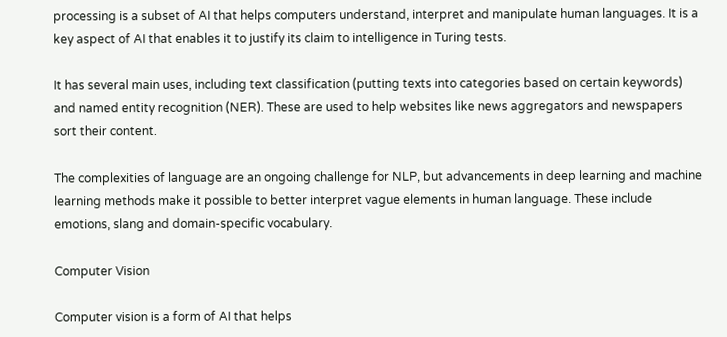processing is a subset of AI that helps computers understand, interpret and manipulate human languages. It is a key aspect of AI that enables it to justify its claim to intelligence in Turing tests.

It has several main uses, including text classification (putting texts into categories based on certain keywords) and named entity recognition (NER). These are used to help websites like news aggregators and newspapers sort their content.

The complexities of language are an ongoing challenge for NLP, but advancements in deep learning and machine learning methods make it possible to better interpret vague elements in human language. These include emotions, slang and domain-specific vocabulary.

Computer Vision

Computer vision is a form of AI that helps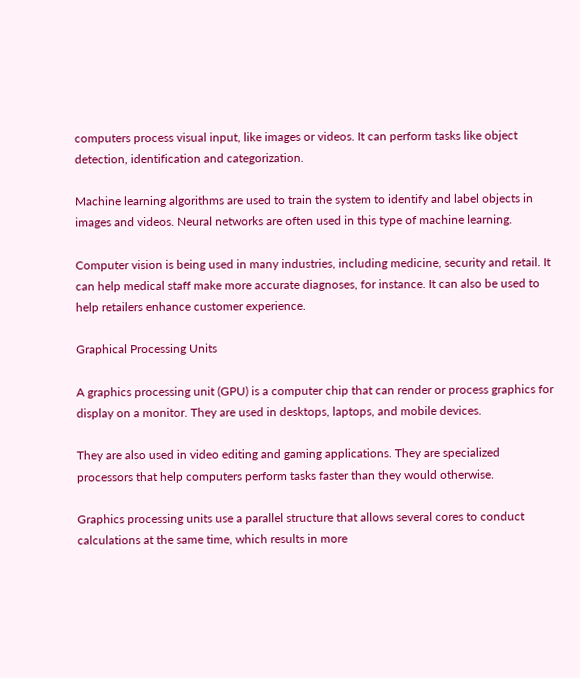computers process visual input, like images or videos. It can perform tasks like object detection, identification and categorization.

Machine learning algorithms are used to train the system to identify and label objects in images and videos. Neural networks are often used in this type of machine learning.

Computer vision is being used in many industries, including medicine, security and retail. It can help medical staff make more accurate diagnoses, for instance. It can also be used to help retailers enhance customer experience.

Graphical Processing Units

A graphics processing unit (GPU) is a computer chip that can render or process graphics for display on a monitor. They are used in desktops, laptops, and mobile devices.

They are also used in video editing and gaming applications. They are specialized processors that help computers perform tasks faster than they would otherwise.

Graphics processing units use a parallel structure that allows several cores to conduct calculations at the same time, which results in more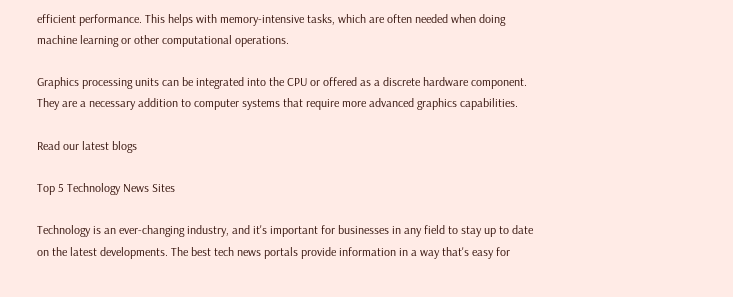efficient performance. This helps with memory-intensive tasks, which are often needed when doing machine learning or other computational operations.

Graphics processing units can be integrated into the CPU or offered as a discrete hardware component. They are a necessary addition to computer systems that require more advanced graphics capabilities.

Read our latest blogs

Top 5 Technology News Sites

Technology is an ever-changing industry, and it's important for businesses in any field to stay up to date on the latest developments. The best tech news portals provide information in a way that's easy for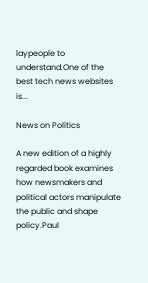laypeople to understand.One of the best tech news websites is...

News on Politics

A new edition of a highly regarded book examines how newsmakers and political actors manipulate the public and shape policy.Paul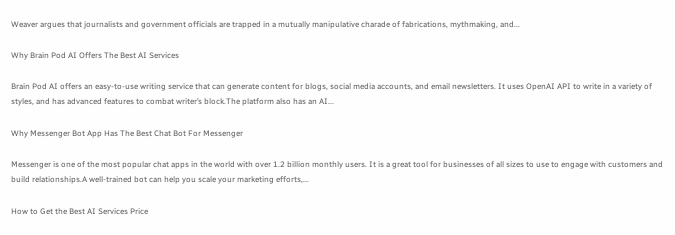Weaver argues that journalists and government officials are trapped in a mutually manipulative charade of fabrications, mythmaking, and...

Why Brain Pod AI Offers The Best AI Services

Brain Pod AI offers an easy-to-use writing service that can generate content for blogs, social media accounts, and email newsletters. It uses OpenAI API to write in a variety of styles, and has advanced features to combat writer’s block.The platform also has an AI...

Why Messenger Bot App Has The Best Chat Bot For Messenger

Messenger is one of the most popular chat apps in the world with over 1.2 billion monthly users. It is a great tool for businesses of all sizes to use to engage with customers and build relationships.A well-trained bot can help you scale your marketing efforts,...

How to Get the Best AI Services Price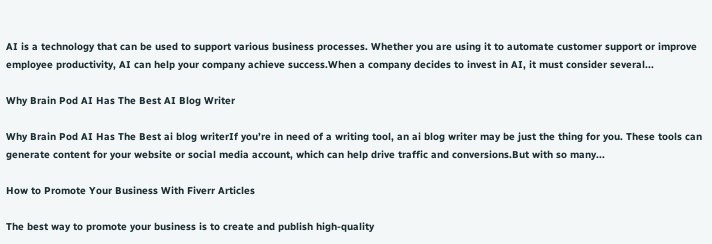AI is a technology that can be used to support various business processes. Whether you are using it to automate customer support or improve employee productivity, AI can help your company achieve success.When a company decides to invest in AI, it must consider several...

Why Brain Pod AI Has The Best AI Blog Writer

Why Brain Pod AI Has The Best ai blog writerIf you’re in need of a writing tool, an ai blog writer may be just the thing for you. These tools can generate content for your website or social media account, which can help drive traffic and conversions.But with so many...

How to Promote Your Business With Fiverr Articles

The best way to promote your business is to create and publish high-quality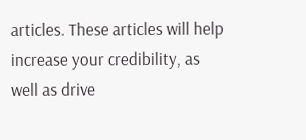articles. These articles will help increase your credibility, as well as drive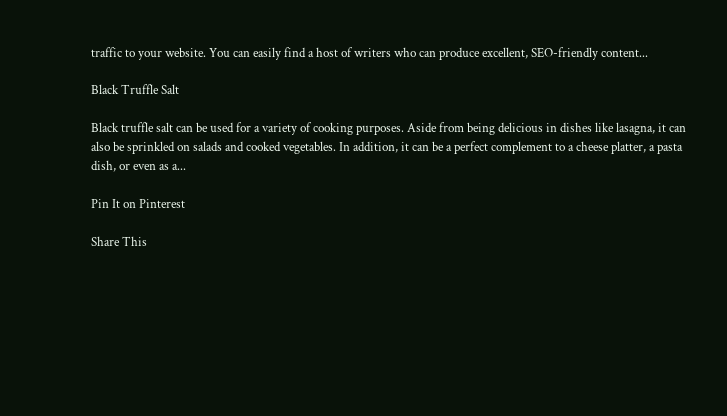traffic to your website. You can easily find a host of writers who can produce excellent, SEO-friendly content...

Black Truffle Salt

Black truffle salt can be used for a variety of cooking purposes. Aside from being delicious in dishes like lasagna, it can also be sprinkled on salads and cooked vegetables. In addition, it can be a perfect complement to a cheese platter, a pasta dish, or even as a...

Pin It on Pinterest

Share This